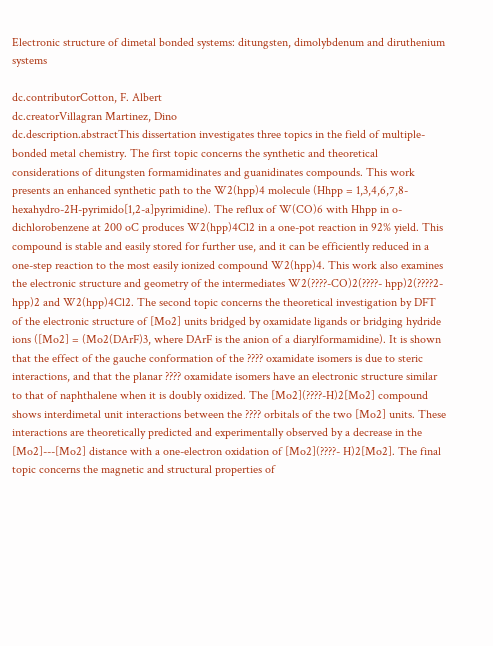Electronic structure of dimetal bonded systems: ditungsten, dimolybdenum and diruthenium systems

dc.contributorCotton, F. Albert
dc.creatorVillagran Martinez, Dino
dc.description.abstractThis dissertation investigates three topics in the field of multiple-bonded metal chemistry. The first topic concerns the synthetic and theoretical considerations of ditungsten formamidinates and guanidinates compounds. This work presents an enhanced synthetic path to the W2(hpp)4 molecule (Hhpp = 1,3,4,6,7,8-hexahydro-2H-pyrimido[1,2-a]pyrimidine). The reflux of W(CO)6 with Hhpp in o-dichlorobenzene at 200 oC produces W2(hpp)4Cl2 in a one-pot reaction in 92% yield. This compound is stable and easily stored for further use, and it can be efficiently reduced in a one-step reaction to the most easily ionized compound W2(hpp)4. This work also examines the electronic structure and geometry of the intermediates W2(????-CO)2(????- hpp)2(????2-hpp)2 and W2(hpp)4Cl2. The second topic concerns the theoretical investigation by DFT of the electronic structure of [Mo2] units bridged by oxamidate ligands or bridging hydride ions ([Mo2] = (Mo2(DArF)3, where DArF is the anion of a diarylformamidine). It is shown that the effect of the gauche conformation of the ???? oxamidate isomers is due to steric interactions, and that the planar ???? oxamidate isomers have an electronic structure similar to that of naphthalene when it is doubly oxidized. The [Mo2](????-H)2[Mo2] compound shows interdimetal unit interactions between the ???? orbitals of the two [Mo2] units. These interactions are theoretically predicted and experimentally observed by a decrease in the [Mo2]---[Mo2] distance with a one-electron oxidation of [Mo2](????- H)2[Mo2]. The final topic concerns the magnetic and structural properties of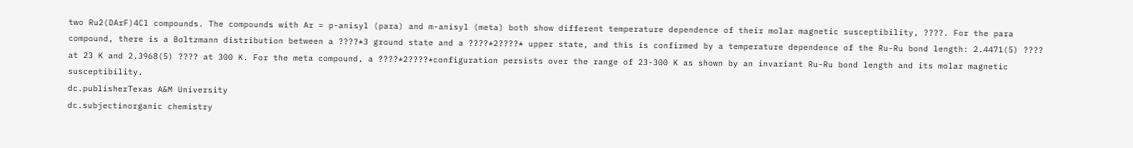two Ru2(DArF)4Cl compounds. The compounds with Ar = p-anisyl (para) and m-anisyl (meta) both show different temperature dependence of their molar magnetic susceptibility, ????. For the para compound, there is a Boltzmann distribution between a ????*3 ground state and a ????*2????* upper state, and this is confirmed by a temperature dependence of the Ru-Ru bond length: 2.4471(5) ???? at 23 K and 2.3968(5) ???? at 300 K. For the meta compound, a ????*2????*configuration persists over the range of 23-300 K as shown by an invariant Ru-Ru bond length and its molar magnetic susceptibility.
dc.publisherTexas A&M University
dc.subjectinorganic chemistry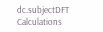dc.subjectDFT Calculations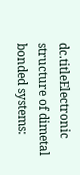dc.titleElectronic structure of dimetal bonded systems: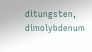ditungsten, dimolybdenum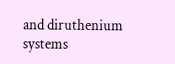and diruthenium systems